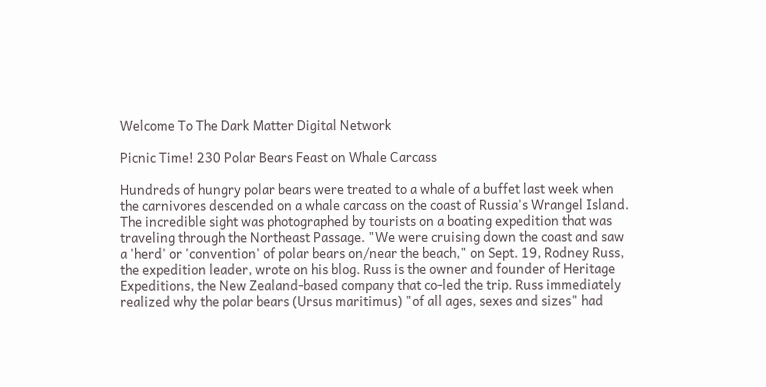Welcome To The Dark Matter Digital Network

Picnic Time! 230 Polar Bears Feast on Whale Carcass

Hundreds of hungry polar bears were treated to a whale of a buffet last week when the carnivores descended on a whale carcass on the coast of Russia's Wrangel Island. The incredible sight was photographed by tourists on a boating expedition that was traveling through the Northeast Passage. "We were cruising down the coast and saw a 'herd' or 'convention' of polar bears on/near the beach," on Sept. 19, Rodney Russ, the expedition leader, wrote on his blog. Russ is the owner and founder of Heritage Expeditions, the New Zealand-based company that co-led the trip. Russ immediately realized why the polar bears (Ursus maritimus) "of all ages, sexes and sizes" had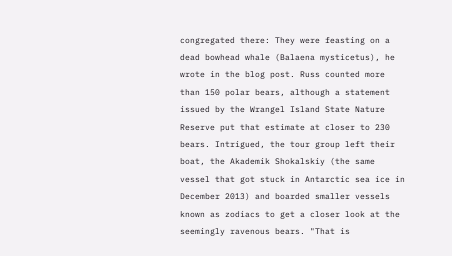congregated there: They were feasting on a dead bowhead whale (Balaena mysticetus), he wrote in the blog post. Russ counted more than 150 polar bears, although a statement issued by the Wrangel Island State Nature Reserve put that estimate at closer to 230 bears. Intrigued, the tour group left their boat, the Akademik Shokalskiy (the same vessel that got stuck in Antarctic sea ice in December 2013) and boarded smaller vessels known as zodiacs to get a closer look at the seemingly ravenous bears. "That is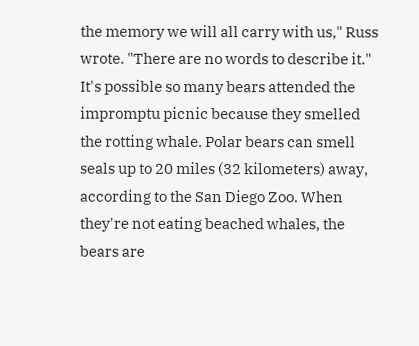the memory we will all carry with us," Russ wrote. "There are no words to describe it." It's possible so many bears attended the impromptu picnic because they smelled the rotting whale. Polar bears can smell seals up to 20 miles (32 kilometers) away, according to the San Diego Zoo. When they're not eating beached whales, the bears are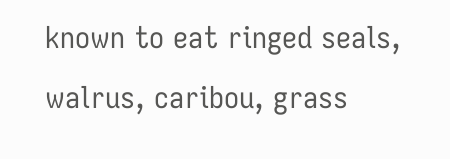known to eat ringed seals, walrus, caribou, grass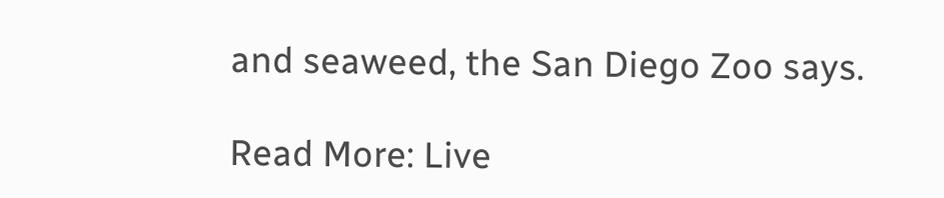and seaweed, the San Diego Zoo says.

Read More: Live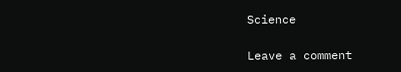Science

Leave a comment